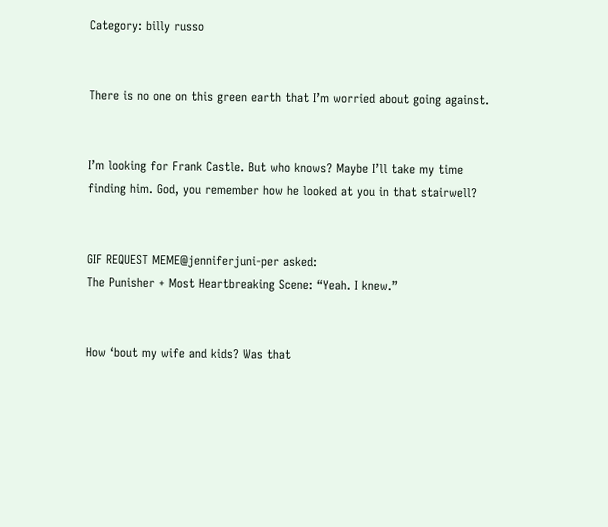Category: billy russo


There is no one on this green earth that I’m worried about going against.


I’m looking for Frank Castle. But who knows? Maybe I’ll take my time finding him. God, you remember how he looked at you in that stairwell?


GIF REQUEST MEME@jenniferjuni-per asked:
The Punisher + Most Heartbreaking Scene: “Yeah. I knew.”


How ‘bout my wife and kids? Was that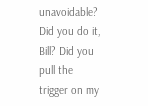unavoidable? Did you do it, Bill? Did you pull the trigger on my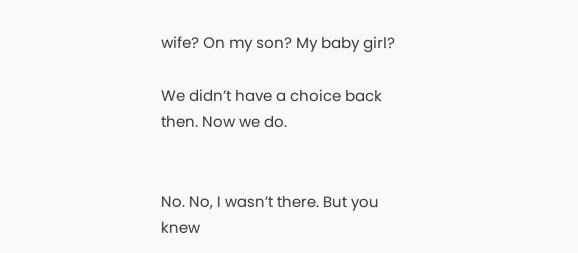wife? On my son? My baby girl?

We didn’t have a choice back then. Now we do.


No. No, I wasn’t there. But you knew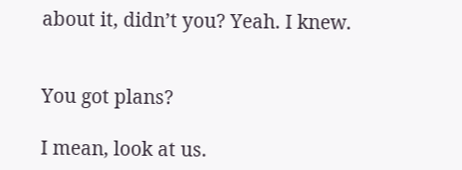about it, didn’t you? Yeah. I knew.


You got plans?

I mean, look at us.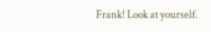Frank! Look at yourself.